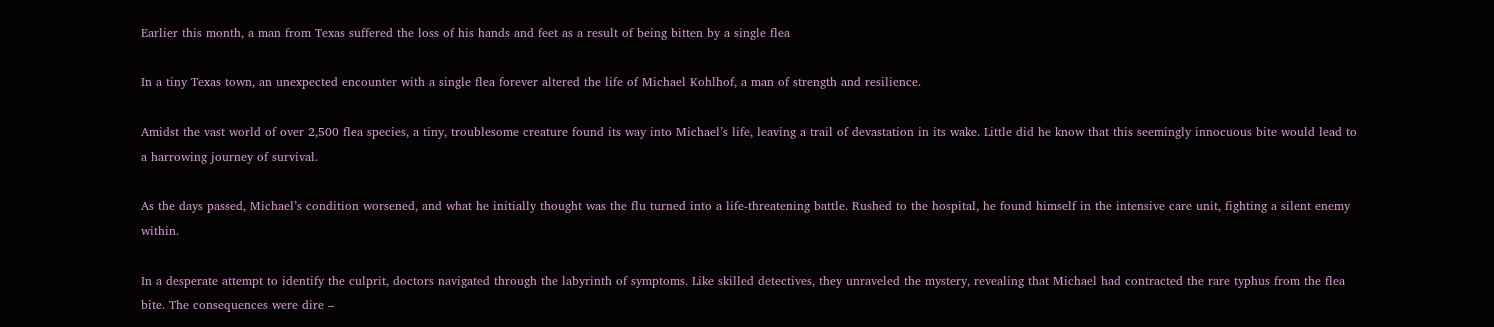Earlier this month, a man from Texas suffered the loss of his hands and feet as a result of being bitten by a single flea

In a tiny Texas town, an unexpected encounter with a single flea forever altered the life of Michael Kohlhof, a man of strength and resilience.

Amidst the vast world of over 2,500 flea species, a tiny, troublesome creature found its way into Michael’s life, leaving a trail of devastation in its wake. Little did he know that this seemingly innocuous bite would lead to a harrowing journey of survival.

As the days passed, Michael’s condition worsened, and what he initially thought was the flu turned into a life-threatening battle. Rushed to the hospital, he found himself in the intensive care unit, fighting a silent enemy within.

In a desperate attempt to identify the culprit, doctors navigated through the labyrinth of symptoms. Like skilled detectives, they unraveled the mystery, revealing that Michael had contracted the rare typhus from the flea bite. The consequences were dire –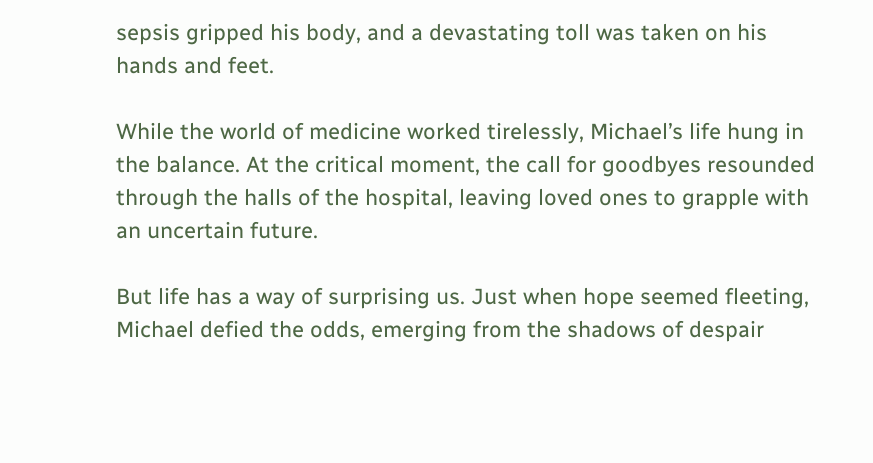sepsis gripped his body, and a devastating toll was taken on his hands and feet.

While the world of medicine worked tirelessly, Michael’s life hung in the balance. At the critical moment, the call for goodbyes resounded through the halls of the hospital, leaving loved ones to grapple with an uncertain future.

But life has a way of surprising us. Just when hope seemed fleeting, Michael defied the odds, emerging from the shadows of despair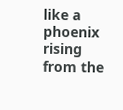like a phoenix rising from the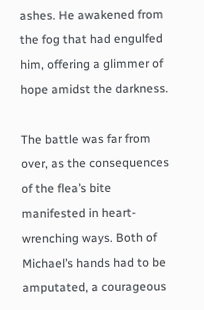ashes. He awakened from the fog that had engulfed him, offering a glimmer of hope amidst the darkness.

The battle was far from over, as the consequences of the flea’s bite manifested in heart-wrenching ways. Both of Michael’s hands had to be amputated, a courageous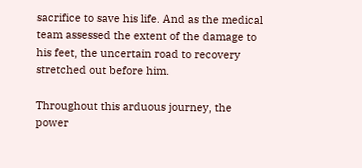sacrifice to save his life. And as the medical team assessed the extent of the damage to his feet, the uncertain road to recovery stretched out before him.

Throughout this arduous journey, the power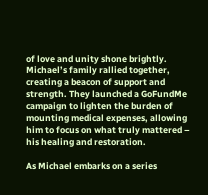of love and unity shone brightly. Michael’s family rallied together, creating a beacon of support and strength. They launched a GoFundMe campaign to lighten the burden of mounting medical expenses, allowing him to focus on what truly mattered – his healing and restoration.

As Michael embarks on a series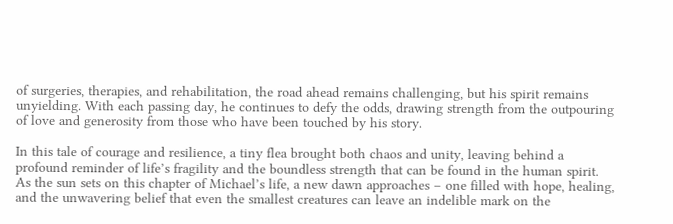of surgeries, therapies, and rehabilitation, the road ahead remains challenging, but his spirit remains unyielding. With each passing day, he continues to defy the odds, drawing strength from the outpouring of love and generosity from those who have been touched by his story.

In this tale of courage and resilience, a tiny flea brought both chaos and unity, leaving behind a profound reminder of life’s fragility and the boundless strength that can be found in the human spirit. As the sun sets on this chapter of Michael’s life, a new dawn approaches – one filled with hope, healing, and the unwavering belief that even the smallest creatures can leave an indelible mark on the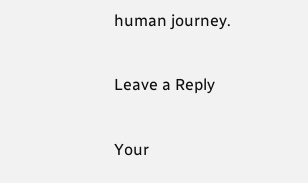human journey.

Leave a Reply

Your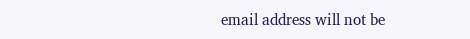email address will not be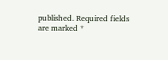published. Required fields are marked *